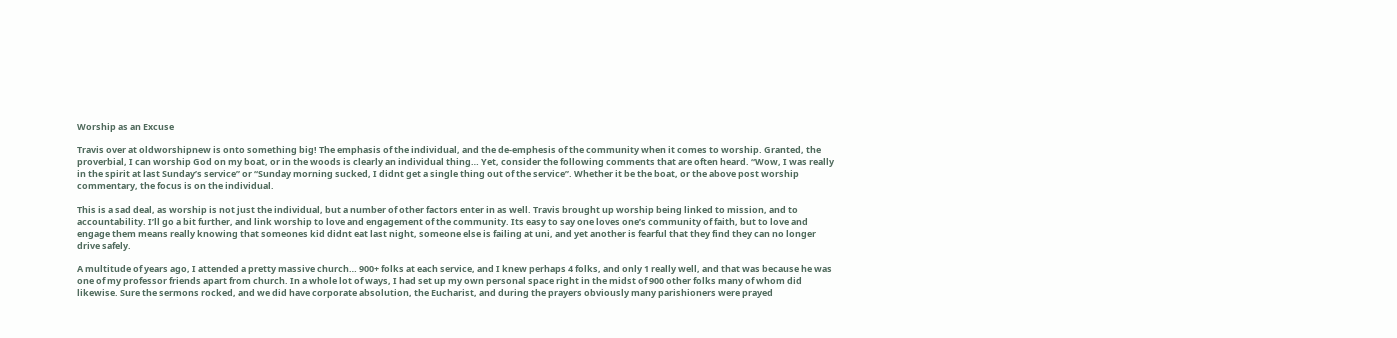Worship as an Excuse

Travis over at oldworshipnew is onto something big! The emphasis of the individual, and the de-emphesis of the community when it comes to worship. Granted, the proverbial, I can worship God on my boat, or in the woods is clearly an individual thing… Yet, consider the following comments that are often heard. “Wow, I was really in the spirit at last Sunday’s service” or “Sunday morning sucked, I didnt get a single thing out of the service”. Whether it be the boat, or the above post worship commentary, the focus is on the individual.

This is a sad deal, as worship is not just the individual, but a number of other factors enter in as well. Travis brought up worship being linked to mission, and to accountability. I’ll go a bit further, and link worship to love and engagement of the community. Its easy to say one loves one’s community of faith, but to love and engage them means really knowing that someones kid didnt eat last night, someone else is failing at uni, and yet another is fearful that they find they can no longer drive safely.

A multitude of years ago, I attended a pretty massive church… 900+ folks at each service, and I knew perhaps 4 folks, and only 1 really well, and that was because he was one of my professor friends apart from church. In a whole lot of ways, I had set up my own personal space right in the midst of 900 other folks many of whom did likewise. Sure the sermons rocked, and we did have corporate absolution, the Eucharist, and during the prayers obviously many parishioners were prayed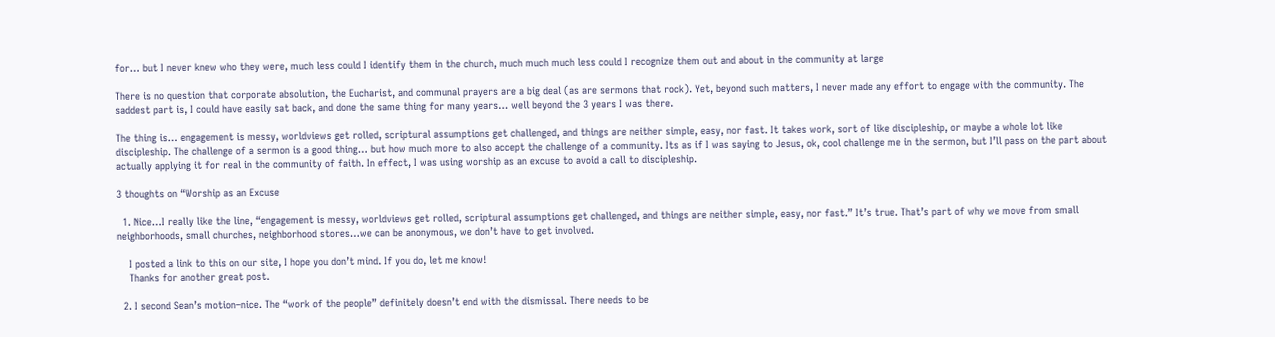for… but I never knew who they were, much less could I identify them in the church, much much much less could I recognize them out and about in the community at large

There is no question that corporate absolution, the Eucharist, and communal prayers are a big deal (as are sermons that rock). Yet, beyond such matters, I never made any effort to engage with the community. The saddest part is, I could have easily sat back, and done the same thing for many years… well beyond the 3 years I was there.

The thing is… engagement is messy, worldviews get rolled, scriptural assumptions get challenged, and things are neither simple, easy, nor fast. It takes work, sort of like discipleship, or maybe a whole lot like discipleship. The challenge of a sermon is a good thing… but how much more to also accept the challenge of a community. Its as if I was saying to Jesus, ok, cool challenge me in the sermon, but I’ll pass on the part about actually applying it for real in the community of faith. In effect, I was using worship as an excuse to avoid a call to discipleship.

3 thoughts on “Worship as an Excuse

  1. Nice…I really like the line, “engagement is messy, worldviews get rolled, scriptural assumptions get challenged, and things are neither simple, easy, nor fast.” It’s true. That’s part of why we move from small neighborhoods, small churches, neighborhood stores…we can be anonymous, we don’t have to get involved.

    I posted a link to this on our site, I hope you don’t mind. If you do, let me know!
    Thanks for another great post.

  2. I second Sean’s motion–nice. The “work of the people” definitely doesn’t end with the dismissal. There needs to be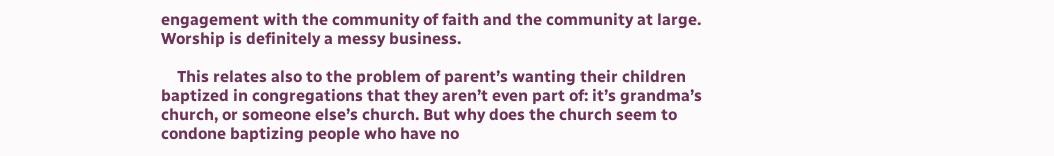engagement with the community of faith and the community at large. Worship is definitely a messy business.

    This relates also to the problem of parent’s wanting their children baptized in congregations that they aren’t even part of: it’s grandma’s church, or someone else’s church. But why does the church seem to condone baptizing people who have no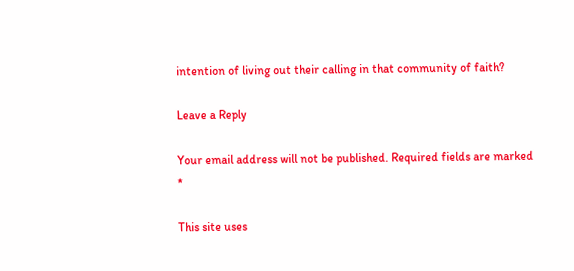intention of living out their calling in that community of faith?

Leave a Reply

Your email address will not be published. Required fields are marked *

This site uses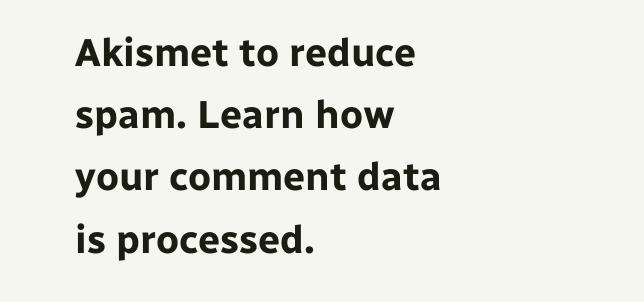Akismet to reduce spam. Learn how your comment data is processed.